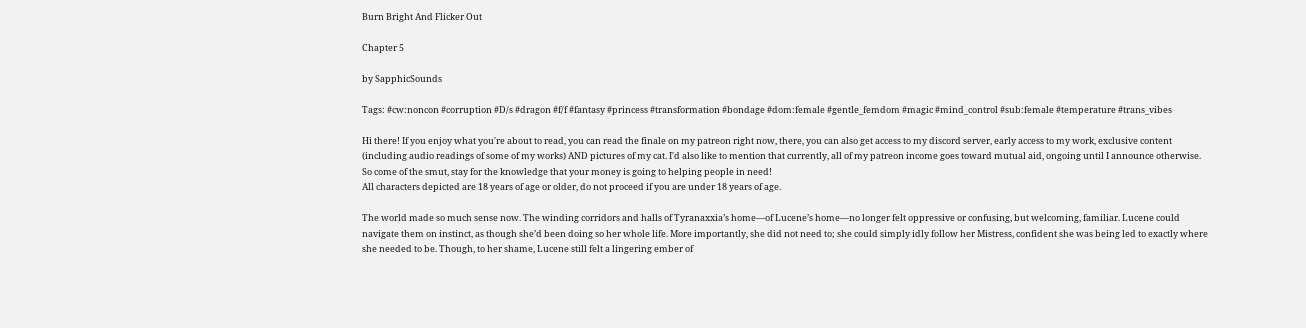Burn Bright And Flicker Out

Chapter 5

by SapphicSounds

Tags: #cw:noncon #corruption #D/s #dragon #f/f #fantasy #princess #transformation #bondage #dom:female #gentle_femdom #magic #mind_control #sub:female #temperature #trans_vibes

Hi there! If you enjoy what you're about to read, you can read the finale on my patreon right now, there, you can also get access to my discord server, early access to my work, exclusive content (including audio readings of some of my works) AND pictures of my cat. I'd also like to mention that currently, all of my patreon income goes toward mutual aid, ongoing until I announce otherwise. So come of the smut, stay for the knowledge that your money is going to helping people in need!
All characters depicted are 18 years of age or older, do not proceed if you are under 18 years of age.

The world made so much sense now. The winding corridors and halls of Tyranaxxia’s home—of Lucene’s home—no longer felt oppressive or confusing, but welcoming, familiar. Lucene could navigate them on instinct, as though she’d been doing so her whole life. More importantly, she did not need to; she could simply idly follow her Mistress, confident she was being led to exactly where she needed to be. Though, to her shame, Lucene still felt a lingering ember of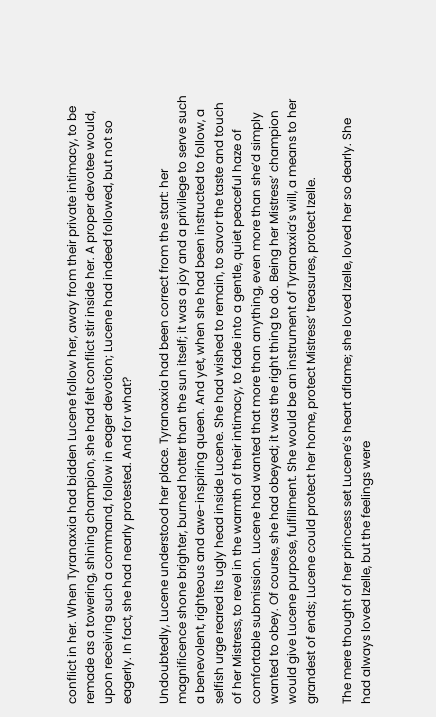conflict in her. When Tyranaxxia had bidden Lucene follow her, away from their private intimacy, to be remade as a towering, shining champion, she had felt conflict stir inside her. A proper devotee would, upon receiving such a command, follow in eager devotion; Lucene had indeed followed, but not so eagerly. In fact, she had nearly protested. And for what?

Undoubtedly, Lucene understood her place. Tyranaxxia had been correct from the start: her magnificence shone brighter, burned hotter than the sun itself; it was a joy and a privilege to serve such a benevolent, righteous and awe-inspiring queen. And yet, when she had been instructed to follow, a selfish urge reared its ugly head inside Lucene. She had wished to remain, to savor the taste and touch of her Mistress, to revel in the warmth of their intimacy, to fade into a gentle, quiet peaceful haze of comfortable submission. Lucene had wanted that more than anything, even more than she’d simply wanted to obey. Of course, she had obeyed; it was the right thing to do. Being her Mistress’ champion would give Lucene purpose, fulfillment. She would be an instrument of Tyranaxxia’s will, a means to her grandest of ends; Lucene could protect her home, protect Mistress’ treasures, protect Izelle.

The mere thought of her princess set Lucene’s heart aflame; she loved Izelle, loved her so dearly. She had always loved Izelle, but the feelings were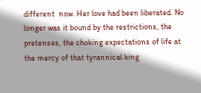different  now. Her love had been liberated. No longer was it bound by the restrictions, the pretenses, the choking expectations of life at the mercy of that tyrannical king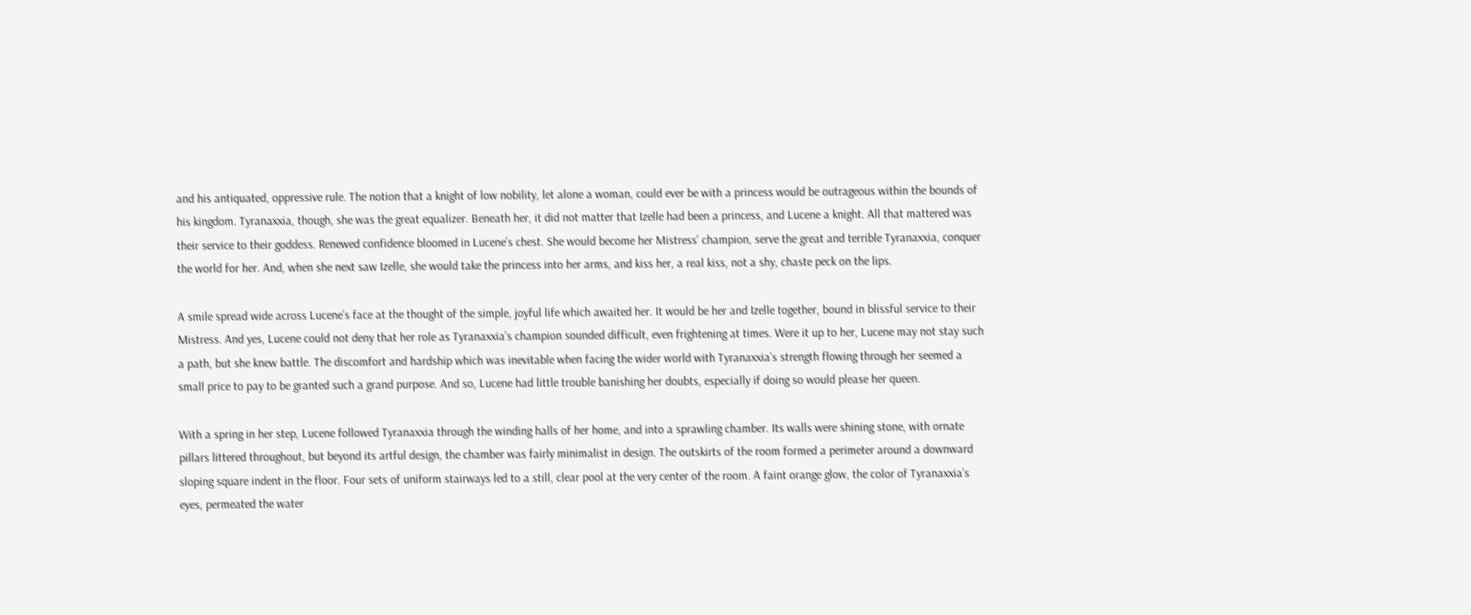and his antiquated, oppressive rule. The notion that a knight of low nobility, let alone a woman, could ever be with a princess would be outrageous within the bounds of his kingdom. Tyranaxxia, though, she was the great equalizer. Beneath her, it did not matter that Izelle had been a princess, and Lucene a knight. All that mattered was their service to their goddess. Renewed confidence bloomed in Lucene’s chest. She would become her Mistress’ champion, serve the great and terrible Tyranaxxia, conquer the world for her. And, when she next saw Izelle, she would take the princess into her arms, and kiss her, a real kiss, not a shy, chaste peck on the lips.

A smile spread wide across Lucene’s face at the thought of the simple, joyful life which awaited her. It would be her and Izelle together, bound in blissful service to their Mistress. And yes, Lucene could not deny that her role as Tyranaxxia’s champion sounded difficult, even frightening at times. Were it up to her, Lucene may not stay such a path, but she knew battle. The discomfort and hardship which was inevitable when facing the wider world with Tyranaxxia’s strength flowing through her seemed a small price to pay to be granted such a grand purpose. And so, Lucene had little trouble banishing her doubts, especially if doing so would please her queen.

With a spring in her step, Lucene followed Tyranaxxia through the winding halls of her home, and into a sprawling chamber. Its walls were shining stone, with ornate pillars littered throughout, but beyond its artful design, the chamber was fairly minimalist in design. The outskirts of the room formed a perimeter around a downward sloping square indent in the floor. Four sets of uniform stairways led to a still, clear pool at the very center of the room. A faint orange glow, the color of Tyranaxxia’s eyes, permeated the water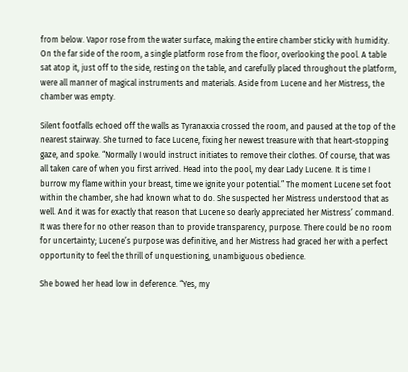from below. Vapor rose from the water surface, making the entire chamber sticky with humidity. On the far side of the room, a single platform rose from the floor, overlooking the pool. A table sat atop it, just off to the side, resting on the table, and carefully placed throughout the platform, were all manner of magical instruments and materials. Aside from Lucene and her Mistress, the chamber was empty.

Silent footfalls echoed off the walls as Tyranaxxia crossed the room, and paused at the top of the nearest stairway. She turned to face Lucene, fixing her newest treasure with that heart-stopping gaze, and spoke. “Normally I would instruct initiates to remove their clothes. Of course, that was all taken care of when you first arrived. Head into the pool, my dear Lady Lucene. It is time I burrow my flame within your breast, time we ignite your potential.” The moment Lucene set foot within the chamber, she had known what to do. She suspected her Mistress understood that as well. And it was for exactly that reason that Lucene so dearly appreciated her Mistress’ command. It was there for no other reason than to provide transparency, purpose. There could be no room for uncertainty; Lucene’s purpose was definitive, and her Mistress had graced her with a perfect opportunity to feel the thrill of unquestioning, unambiguous obedience.

She bowed her head low in deference. “Yes, my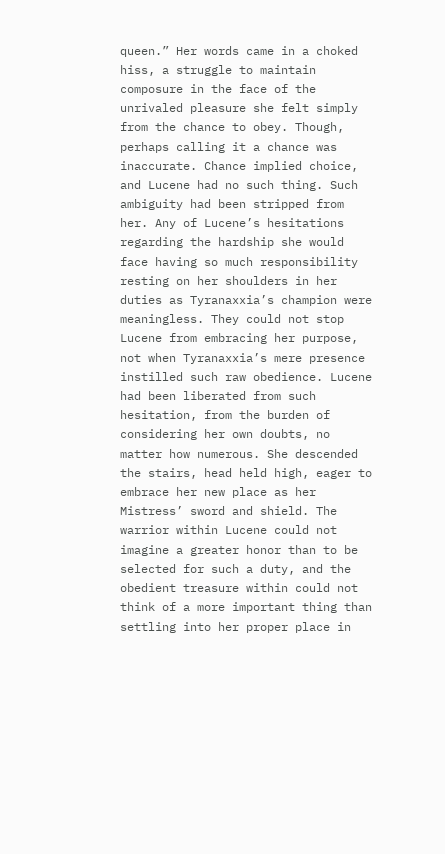queen.” Her words came in a choked hiss, a struggle to maintain composure in the face of the unrivaled pleasure she felt simply from the chance to obey. Though, perhaps calling it a chance was inaccurate. Chance implied choice, and Lucene had no such thing. Such ambiguity had been stripped from her. Any of Lucene’s hesitations regarding the hardship she would face having so much responsibility resting on her shoulders in her duties as Tyranaxxia’s champion were meaningless. They could not stop Lucene from embracing her purpose, not when Tyranaxxia’s mere presence instilled such raw obedience. Lucene had been liberated from such hesitation, from the burden of considering her own doubts, no matter how numerous. She descended the stairs, head held high, eager to embrace her new place as her Mistress’ sword and shield. The warrior within Lucene could not imagine a greater honor than to be selected for such a duty, and the obedient treasure within could not think of a more important thing than settling into her proper place in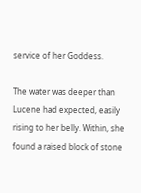service of her Goddess.

The water was deeper than Lucene had expected, easily rising to her belly. Within, she found a raised block of stone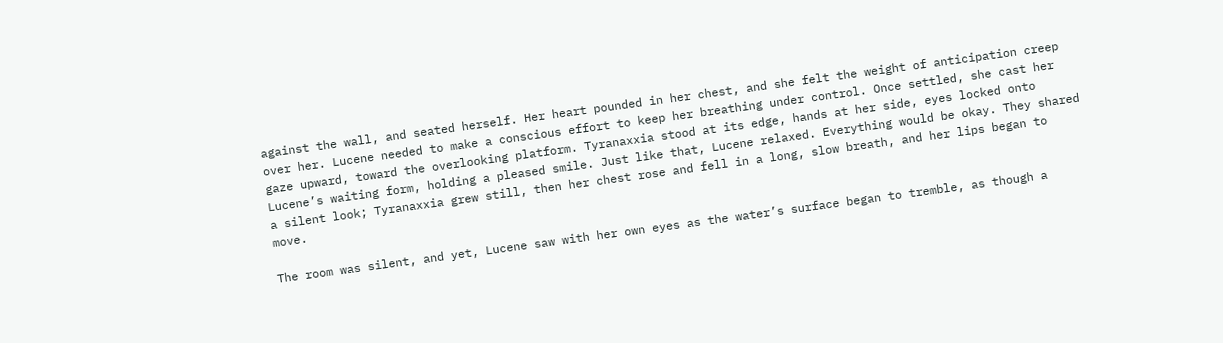against the wall, and seated herself. Her heart pounded in her chest, and she felt the weight of anticipation creep over her. Lucene needed to make a conscious effort to keep her breathing under control. Once settled, she cast her gaze upward, toward the overlooking platform. Tyranaxxia stood at its edge, hands at her side, eyes locked onto Lucene’s waiting form, holding a pleased smile. Just like that, Lucene relaxed. Everything would be okay. They shared a silent look; Tyranaxxia grew still, then her chest rose and fell in a long, slow breath, and her lips began to move.

The room was silent, and yet, Lucene saw with her own eyes as the water’s surface began to tremble, as though a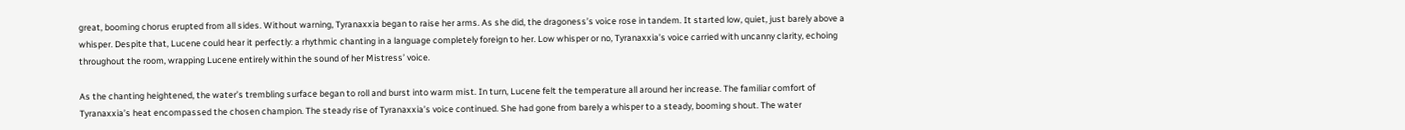great, booming chorus erupted from all sides. Without warning, Tyranaxxia began to raise her arms. As she did, the dragoness’s voice rose in tandem. It started low, quiet, just barely above a whisper. Despite that, Lucene could hear it perfectly: a rhythmic chanting in a language completely foreign to her. Low whisper or no, Tyranaxxia’s voice carried with uncanny clarity, echoing throughout the room, wrapping Lucene entirely within the sound of her Mistress’ voice.

As the chanting heightened, the water’s trembling surface began to roll and burst into warm mist. In turn, Lucene felt the temperature all around her increase. The familiar comfort of Tyranaxxia’s heat encompassed the chosen champion. The steady rise of Tyranaxxia’s voice continued. She had gone from barely a whisper to a steady, booming shout. The water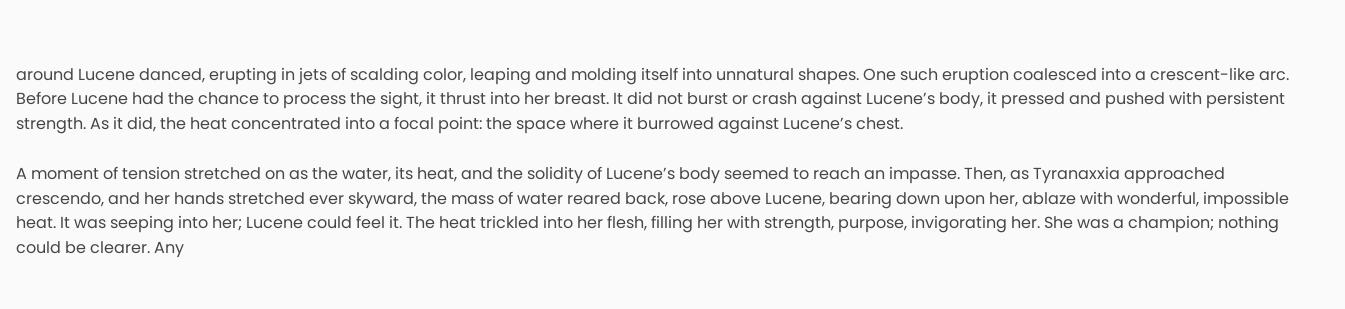around Lucene danced, erupting in jets of scalding color, leaping and molding itself into unnatural shapes. One such eruption coalesced into a crescent-like arc. Before Lucene had the chance to process the sight, it thrust into her breast. It did not burst or crash against Lucene’s body, it pressed and pushed with persistent strength. As it did, the heat concentrated into a focal point: the space where it burrowed against Lucene’s chest.

A moment of tension stretched on as the water, its heat, and the solidity of Lucene’s body seemed to reach an impasse. Then, as Tyranaxxia approached crescendo, and her hands stretched ever skyward, the mass of water reared back, rose above Lucene, bearing down upon her, ablaze with wonderful, impossible heat. It was seeping into her; Lucene could feel it. The heat trickled into her flesh, filling her with strength, purpose, invigorating her. She was a champion; nothing could be clearer. Any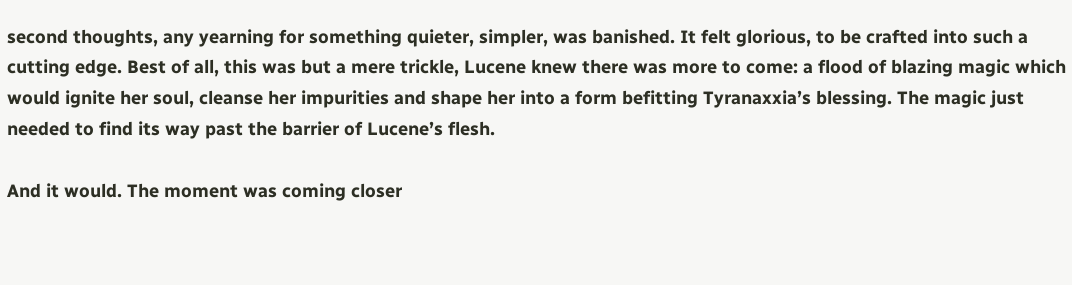second thoughts, any yearning for something quieter, simpler, was banished. It felt glorious, to be crafted into such a cutting edge. Best of all, this was but a mere trickle, Lucene knew there was more to come: a flood of blazing magic which would ignite her soul, cleanse her impurities and shape her into a form befitting Tyranaxxia’s blessing. The magic just needed to find its way past the barrier of Lucene’s flesh.

And it would. The moment was coming closer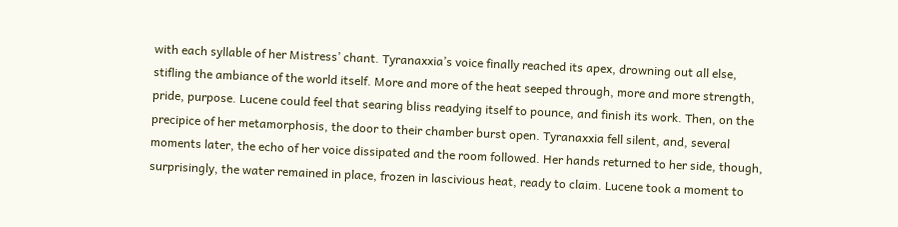with each syllable of her Mistress’ chant. Tyranaxxia’s voice finally reached its apex, drowning out all else, stifling the ambiance of the world itself. More and more of the heat seeped through, more and more strength, pride, purpose. Lucene could feel that searing bliss readying itself to pounce, and finish its work. Then, on the precipice of her metamorphosis, the door to their chamber burst open. Tyranaxxia fell silent, and, several moments later, the echo of her voice dissipated and the room followed. Her hands returned to her side, though, surprisingly, the water remained in place, frozen in lascivious heat, ready to claim. Lucene took a moment to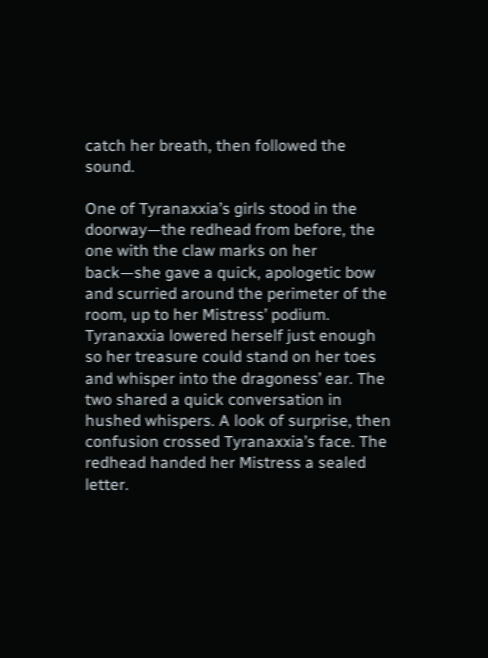catch her breath, then followed the sound.

One of Tyranaxxia’s girls stood in the doorway—the redhead from before, the one with the claw marks on her back—she gave a quick, apologetic bow and scurried around the perimeter of the room, up to her Mistress’ podium. Tyranaxxia lowered herself just enough so her treasure could stand on her toes and whisper into the dragoness’ ear. The two shared a quick conversation in hushed whispers. A look of surprise, then confusion crossed Tyranaxxia’s face. The redhead handed her Mistress a sealed letter.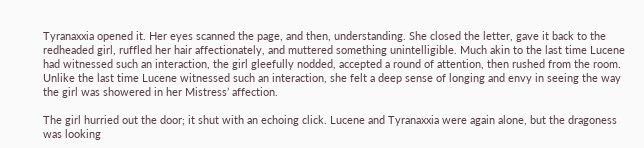Tyranaxxia opened it. Her eyes scanned the page, and then, understanding. She closed the letter, gave it back to the redheaded girl, ruffled her hair affectionately, and muttered something unintelligible. Much akin to the last time Lucene had witnessed such an interaction, the girl gleefully nodded, accepted a round of attention, then rushed from the room. Unlike the last time Lucene witnessed such an interaction, she felt a deep sense of longing and envy in seeing the way the girl was showered in her Mistress’ affection.

The girl hurried out the door; it shut with an echoing click. Lucene and Tyranaxxia were again alone, but the dragoness was looking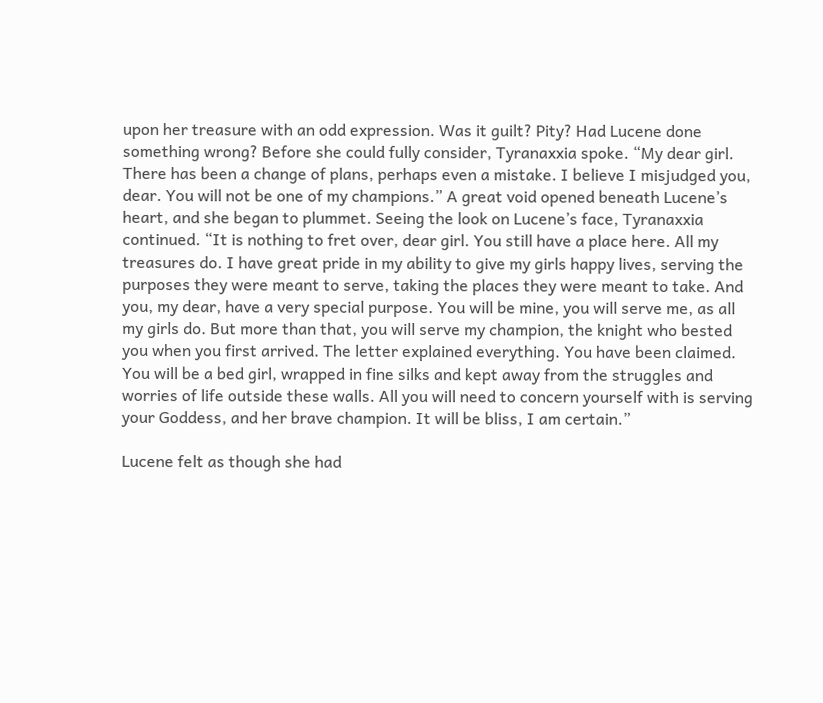upon her treasure with an odd expression. Was it guilt? Pity? Had Lucene done something wrong? Before she could fully consider, Tyranaxxia spoke. “My dear girl. There has been a change of plans, perhaps even a mistake. I believe I misjudged you, dear. You will not be one of my champions.” A great void opened beneath Lucene’s heart, and she began to plummet. Seeing the look on Lucene’s face, Tyranaxxia continued. “It is nothing to fret over, dear girl. You still have a place here. All my treasures do. I have great pride in my ability to give my girls happy lives, serving the purposes they were meant to serve, taking the places they were meant to take. And you, my dear, have a very special purpose. You will be mine, you will serve me, as all my girls do. But more than that, you will serve my champion, the knight who bested you when you first arrived. The letter explained everything. You have been claimed. You will be a bed girl, wrapped in fine silks and kept away from the struggles and worries of life outside these walls. All you will need to concern yourself with is serving your Goddess, and her brave champion. It will be bliss, I am certain.”

Lucene felt as though she had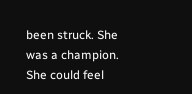been struck. She was a champion. She could feel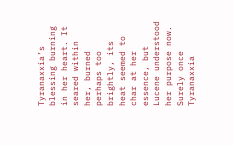Tyranaxxia’s blessing burning in her heart. It seared within her, burned perhaps too brightly, its heat seemed to char at her essence, but Lucene understood her purpose now. Surely once Tyranaxxia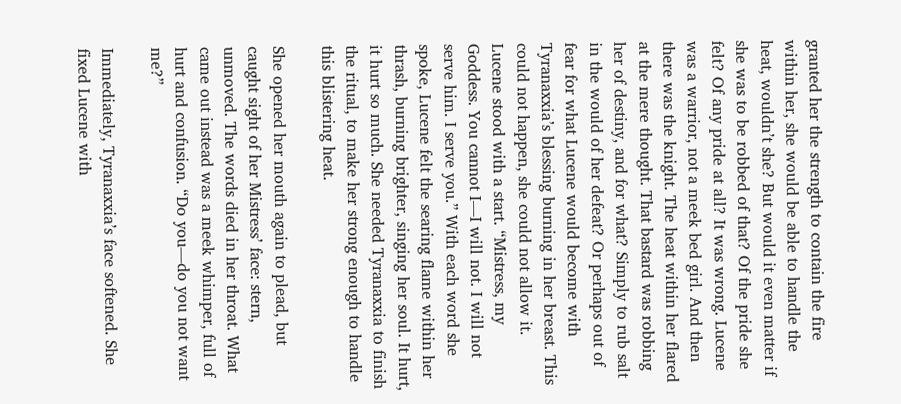granted her the strength to contain the fire within her, she would be able to handle the heat, wouldn’t she? But would it even matter if she was to be robbed of that? Of the pride she felt? Of any pride at all? It was wrong. Lucene was a warrior, not a meek bed girl. And then there was the knight. The heat within her flared at the mere thought. That bastard was robbing her of destiny, and for what? Simply to rub salt in the would of her defeat? Or perhaps out of fear for what Lucene would become with Tyranaxxia’s blessing burning in her breast. This could not happen, she could not allow it. Lucene stood with a start. “Mistress, my Goddess. You cannot I—I will not. I will not serve him. I serve you.” With each word she spoke, Lucene felt the searing flame within her thrash, burning brighter, singing her soul. It hurt, it hurt so much. She needed Tyranaxxia to finish the ritual, to make her strong enough to handle this blistering heat.

She opened her mouth again to plead, but caught sight of her Mistress’ face: stern, unmoved. The words died in her throat. What came out instead was a meek whimper, full of hurt and confusion. “Do you—do you not want me?”

Immediately, Tyranaxxia’s face softened. She fixed Lucene with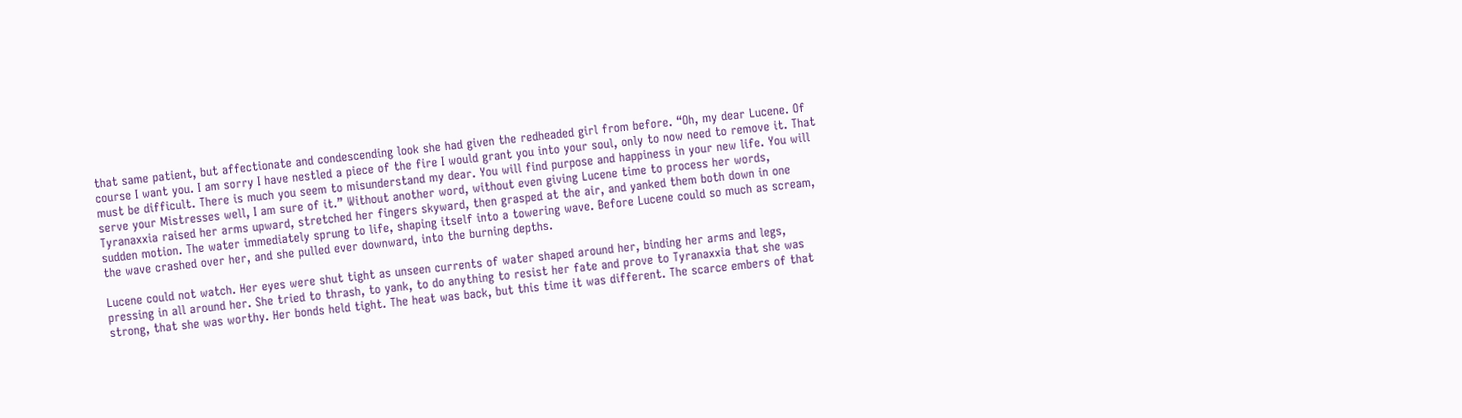that same patient, but affectionate and condescending look she had given the redheaded girl from before. “Oh, my dear Lucene. Of course I want you. I am sorry I have nestled a piece of the fire I would grant you into your soul, only to now need to remove it. That must be difficult. There is much you seem to misunderstand my dear. You will find purpose and happiness in your new life. You will serve your Mistresses well, I am sure of it.” Without another word, without even giving Lucene time to process her words, Tyranaxxia raised her arms upward, stretched her fingers skyward, then grasped at the air, and yanked them both down in one sudden motion. The water immediately sprung to life, shaping itself into a towering wave. Before Lucene could so much as scream, the wave crashed over her, and she pulled ever downward, into the burning depths.

Lucene could not watch. Her eyes were shut tight as unseen currents of water shaped around her, binding her arms and legs, pressing in all around her. She tried to thrash, to yank, to do anything to resist her fate and prove to Tyranaxxia that she was strong, that she was worthy. Her bonds held tight. The heat was back, but this time it was different. The scarce embers of that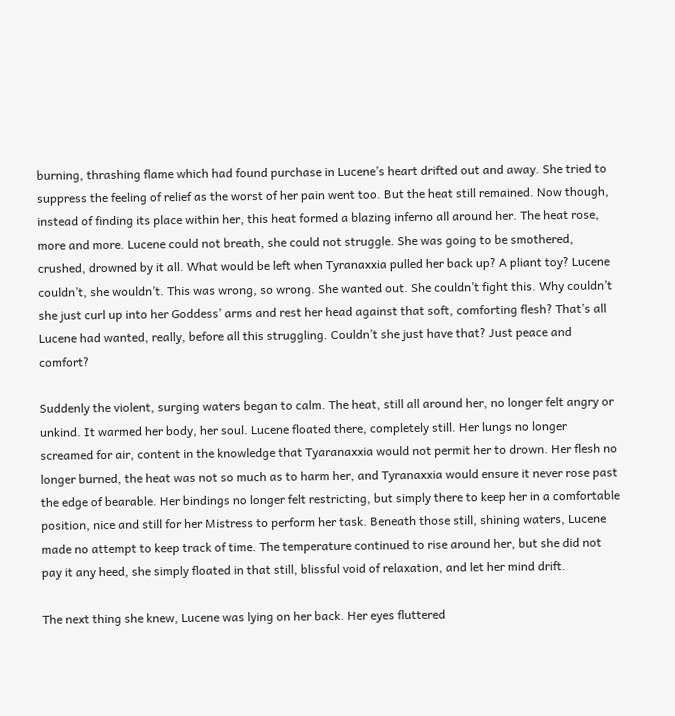burning, thrashing flame which had found purchase in Lucene’s heart drifted out and away. She tried to suppress the feeling of relief as the worst of her pain went too. But the heat still remained. Now though, instead of finding its place within her, this heat formed a blazing inferno all around her. The heat rose, more and more. Lucene could not breath, she could not struggle. She was going to be smothered, crushed, drowned by it all. What would be left when Tyranaxxia pulled her back up? A pliant toy? Lucene couldn’t, she wouldn’t. This was wrong, so wrong. She wanted out. She couldn’t fight this. Why couldn’t she just curl up into her Goddess’ arms and rest her head against that soft, comforting flesh? That’s all Lucene had wanted, really, before all this struggling. Couldn’t she just have that? Just peace and comfort?

Suddenly the violent, surging waters began to calm. The heat, still all around her, no longer felt angry or unkind. It warmed her body, her soul. Lucene floated there, completely still. Her lungs no longer screamed for air, content in the knowledge that Tyaranaxxia would not permit her to drown. Her flesh no longer burned, the heat was not so much as to harm her, and Tyranaxxia would ensure it never rose past the edge of bearable. Her bindings no longer felt restricting, but simply there to keep her in a comfortable position, nice and still for her Mistress to perform her task. Beneath those still, shining waters, Lucene made no attempt to keep track of time. The temperature continued to rise around her, but she did not pay it any heed, she simply floated in that still, blissful void of relaxation, and let her mind drift.

The next thing she knew, Lucene was lying on her back. Her eyes fluttered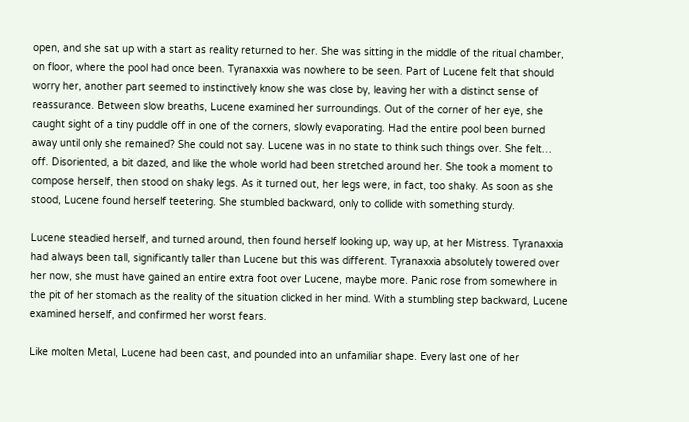open, and she sat up with a start as reality returned to her. She was sitting in the middle of the ritual chamber, on floor, where the pool had once been. Tyranaxxia was nowhere to be seen. Part of Lucene felt that should worry her, another part seemed to instinctively know she was close by, leaving her with a distinct sense of reassurance. Between slow breaths, Lucene examined her surroundings. Out of the corner of her eye, she caught sight of a tiny puddle off in one of the corners, slowly evaporating. Had the entire pool been burned away until only she remained? She could not say. Lucene was in no state to think such things over. She felt… off. Disoriented, a bit dazed, and like the whole world had been stretched around her. She took a moment to compose herself, then stood on shaky legs. As it turned out, her legs were, in fact, too shaky. As soon as she stood, Lucene found herself teetering. She stumbled backward, only to collide with something sturdy.

Lucene steadied herself, and turned around, then found herself looking up, way up, at her Mistress. Tyranaxxia had always been tall, significantly taller than Lucene but this was different. Tyranaxxia absolutely towered over her now, she must have gained an entire extra foot over Lucene, maybe more. Panic rose from somewhere in the pit of her stomach as the reality of the situation clicked in her mind. With a stumbling step backward, Lucene examined herself, and confirmed her worst fears.

Like molten Metal, Lucene had been cast, and pounded into an unfamiliar shape. Every last one of her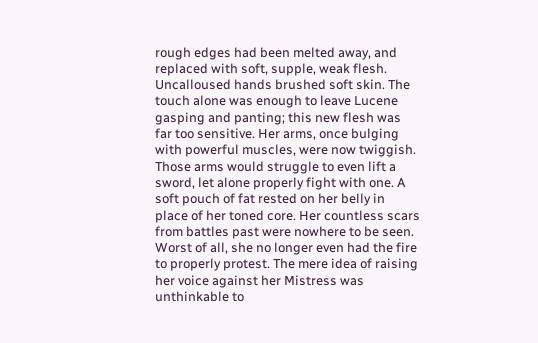rough edges had been melted away, and replaced with soft, supple, weak flesh. Uncalloused hands brushed soft skin. The touch alone was enough to leave Lucene gasping and panting; this new flesh was far too sensitive. Her arms, once bulging with powerful muscles, were now twiggish. Those arms would struggle to even lift a sword, let alone properly fight with one. A soft pouch of fat rested on her belly in place of her toned core. Her countless scars from battles past were nowhere to be seen. Worst of all, she no longer even had the fire to properly protest. The mere idea of raising her voice against her Mistress was unthinkable to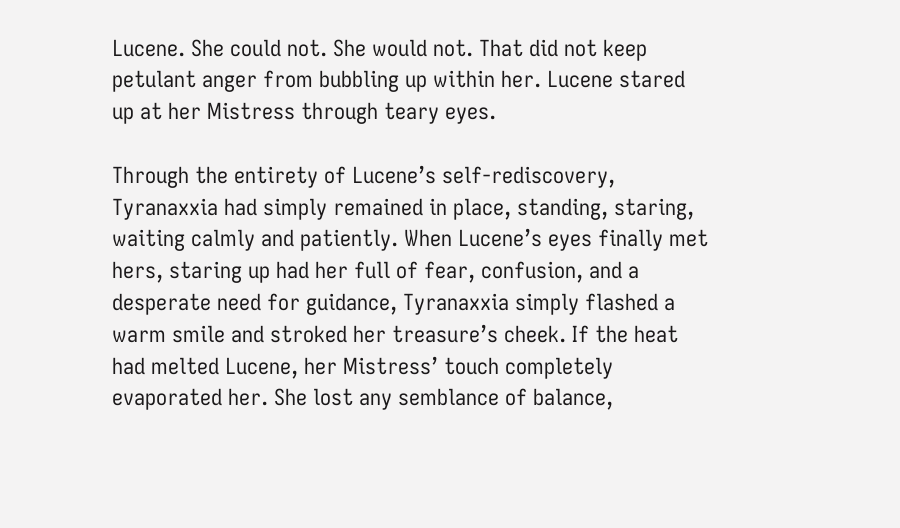Lucene. She could not. She would not. That did not keep petulant anger from bubbling up within her. Lucene stared up at her Mistress through teary eyes.

Through the entirety of Lucene’s self-rediscovery, Tyranaxxia had simply remained in place, standing, staring, waiting calmly and patiently. When Lucene’s eyes finally met hers, staring up had her full of fear, confusion, and a desperate need for guidance, Tyranaxxia simply flashed a warm smile and stroked her treasure’s cheek. If the heat had melted Lucene, her Mistress’ touch completely evaporated her. She lost any semblance of balance,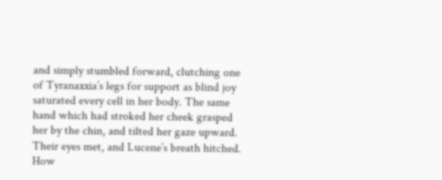and simply stumbled forward, clutching one of Tyranaxxia’s legs for support as blind joy saturated every cell in her body. The same hand which had stroked her cheek grasped her by the chin, and tilted her gaze upward. Their eyes met, and Lucene’s breath hitched. How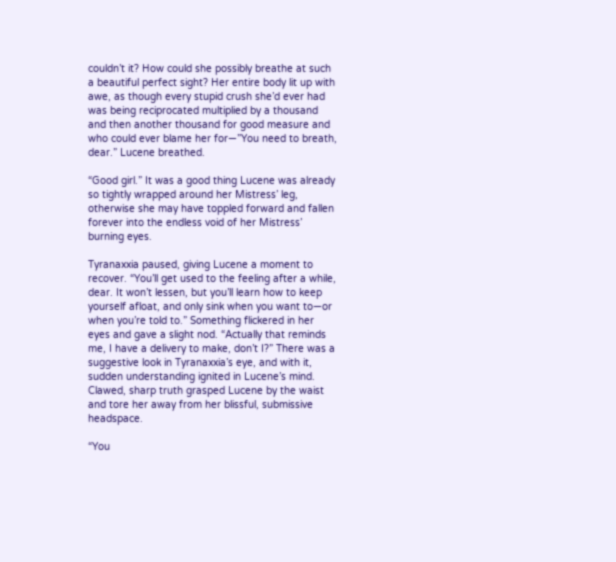couldn’t it? How could she possibly breathe at such a beautiful perfect sight? Her entire body lit up with awe, as though every stupid crush she’d ever had was being reciprocated multiplied by a thousand and then another thousand for good measure and who could ever blame her for—”You need to breath, dear.” Lucene breathed.

“Good girl.” It was a good thing Lucene was already so tightly wrapped around her Mistress’ leg, otherwise she may have toppled forward and fallen forever into the endless void of her Mistress’ burning eyes.

Tyranaxxia paused, giving Lucene a moment to recover. “You’ll get used to the feeling after a while, dear. It won’t lessen, but you’ll learn how to keep yourself afloat, and only sink when you want to—or when you’re told to.” Something flickered in her eyes and gave a slight nod. “Actually that reminds me, I have a delivery to make, don’t I?” There was a suggestive look in Tyranaxxia’s eye, and with it, sudden understanding ignited in Lucene’s mind. Clawed, sharp truth grasped Lucene by the waist and tore her away from her blissful, submissive headspace.

“You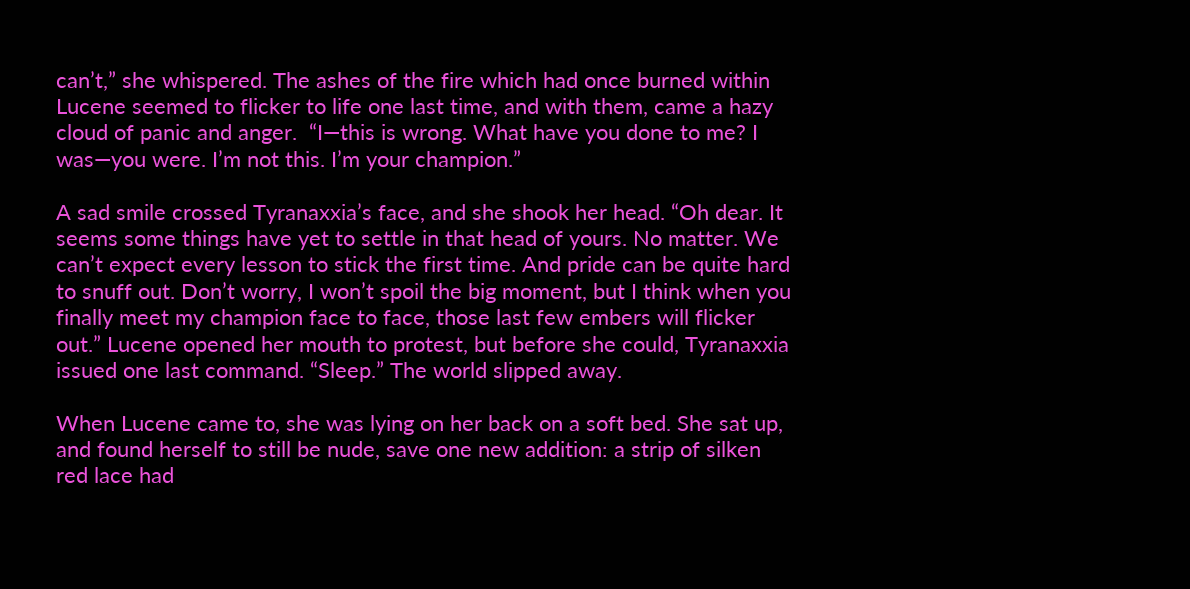can’t,” she whispered. The ashes of the fire which had once burned within Lucene seemed to flicker to life one last time, and with them, came a hazy cloud of panic and anger.  “I—this is wrong. What have you done to me? I was—you were. I’m not this. I’m your champion.”

A sad smile crossed Tyranaxxia’s face, and she shook her head. “Oh dear. It seems some things have yet to settle in that head of yours. No matter. We can’t expect every lesson to stick the first time. And pride can be quite hard to snuff out. Don’t worry, I won’t spoil the big moment, but I think when you finally meet my champion face to face, those last few embers will flicker out.” Lucene opened her mouth to protest, but before she could, Tyranaxxia issued one last command. “Sleep.” The world slipped away.

When Lucene came to, she was lying on her back on a soft bed. She sat up, and found herself to still be nude, save one new addition: a strip of silken red lace had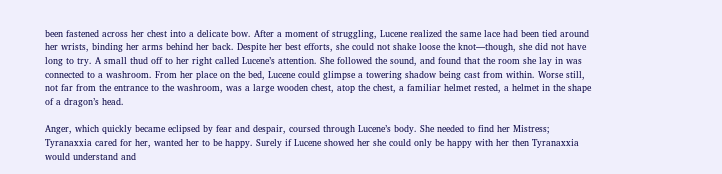been fastened across her chest into a delicate bow. After a moment of struggling, Lucene realized the same lace had been tied around her wrists, binding her arms behind her back. Despite her best efforts, she could not shake loose the knot—though, she did not have long to try. A small thud off to her right called Lucene’s attention. She followed the sound, and found that the room she lay in was connected to a washroom. From her place on the bed, Lucene could glimpse a towering shadow being cast from within. Worse still, not far from the entrance to the washroom, was a large wooden chest, atop the chest, a familiar helmet rested, a helmet in the shape of a dragon’s head.

Anger, which quickly became eclipsed by fear and despair, coursed through Lucene’s body. She needed to find her Mistress; Tyranaxxia cared for her, wanted her to be happy. Surely if Lucene showed her she could only be happy with her then Tyranaxxia would understand and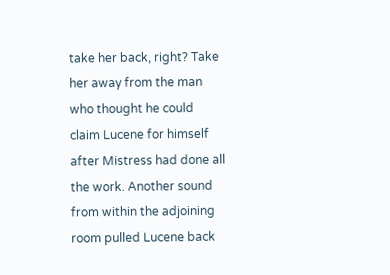take her back, right? Take her away from the man who thought he could claim Lucene for himself after Mistress had done all the work. Another sound from within the adjoining room pulled Lucene back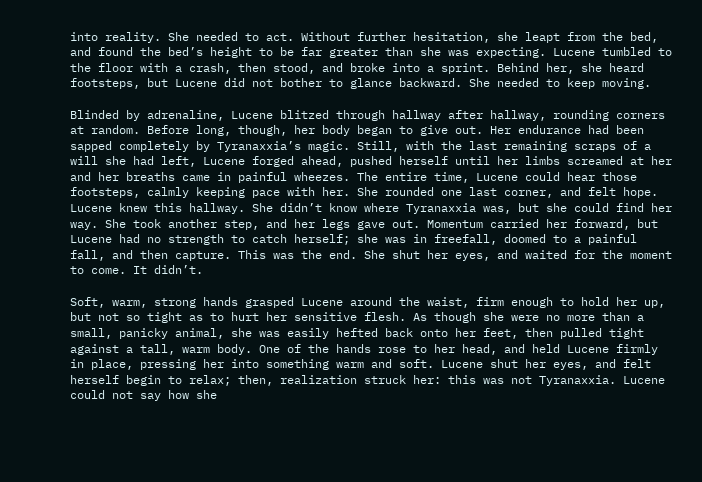into reality. She needed to act. Without further hesitation, she leapt from the bed, and found the bed’s height to be far greater than she was expecting. Lucene tumbled to the floor with a crash, then stood, and broke into a sprint. Behind her, she heard footsteps, but Lucene did not bother to glance backward. She needed to keep moving.

Blinded by adrenaline, Lucene blitzed through hallway after hallway, rounding corners at random. Before long, though, her body began to give out. Her endurance had been sapped completely by Tyranaxxia’s magic. Still, with the last remaining scraps of a will she had left, Lucene forged ahead, pushed herself until her limbs screamed at her and her breaths came in painful wheezes. The entire time, Lucene could hear those footsteps, calmly keeping pace with her. She rounded one last corner, and felt hope. Lucene knew this hallway. She didn’t know where Tyranaxxia was, but she could find her way. She took another step, and her legs gave out. Momentum carried her forward, but Lucene had no strength to catch herself; she was in freefall, doomed to a painful fall, and then capture. This was the end. She shut her eyes, and waited for the moment to come. It didn’t.

Soft, warm, strong hands grasped Lucene around the waist, firm enough to hold her up, but not so tight as to hurt her sensitive flesh. As though she were no more than a small, panicky animal, she was easily hefted back onto her feet, then pulled tight against a tall, warm body. One of the hands rose to her head, and held Lucene firmly in place, pressing her into something warm and soft. Lucene shut her eyes, and felt herself begin to relax; then, realization struck her: this was not Tyranaxxia. Lucene could not say how she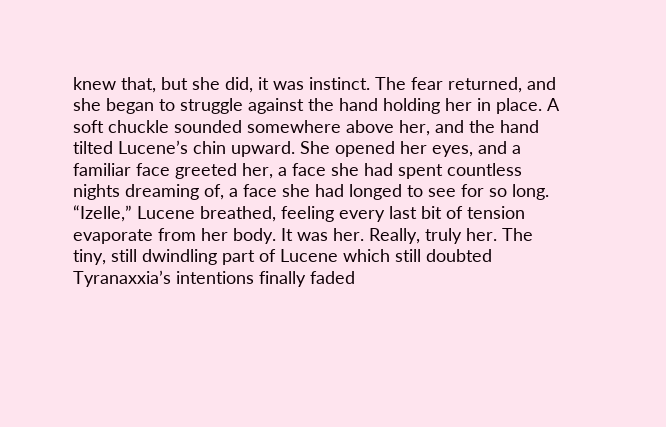knew that, but she did, it was instinct. The fear returned, and she began to struggle against the hand holding her in place. A soft chuckle sounded somewhere above her, and the hand tilted Lucene’s chin upward. She opened her eyes, and a familiar face greeted her, a face she had spent countless nights dreaming of, a face she had longed to see for so long. “Izelle,” Lucene breathed, feeling every last bit of tension evaporate from her body. It was her. Really, truly her. The tiny, still dwindling part of Lucene which still doubted Tyranaxxia’s intentions finally faded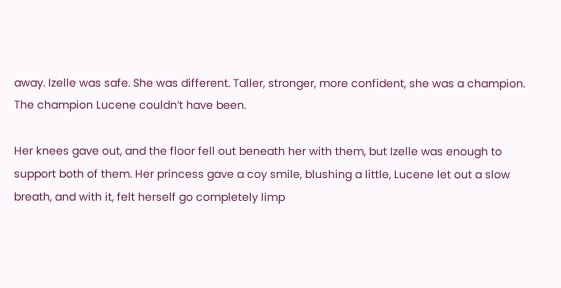away. Izelle was safe. She was different. Taller, stronger, more confident, she was a champion. The champion Lucene couldn’t have been.

Her knees gave out, and the floor fell out beneath her with them, but Izelle was enough to support both of them. Her princess gave a coy smile, blushing a little, Lucene let out a slow breath, and with it, felt herself go completely limp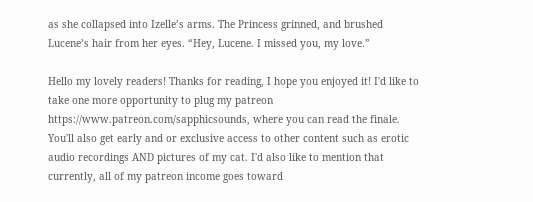as she collapsed into Izelle’s arms. The Princess grinned, and brushed Lucene’s hair from her eyes. “Hey, Lucene. I missed you, my love.”

Hello my lovely readers! Thanks for reading, I hope you enjoyed it! I'd like to take one more opportunity to plug my patreon https://www.patreon.com/sapphicsounds, where you can read the finale. You'll also get early and or exclusive access to other content such as erotic audio recordings AND pictures of my cat. I'd also like to mention that currently, all of my patreon income goes toward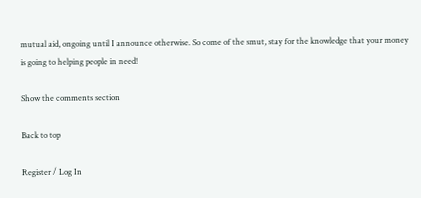mutual aid, ongoing until I announce otherwise. So come of the smut, stay for the knowledge that your money is going to helping people in need!

Show the comments section

Back to top

Register / Log In